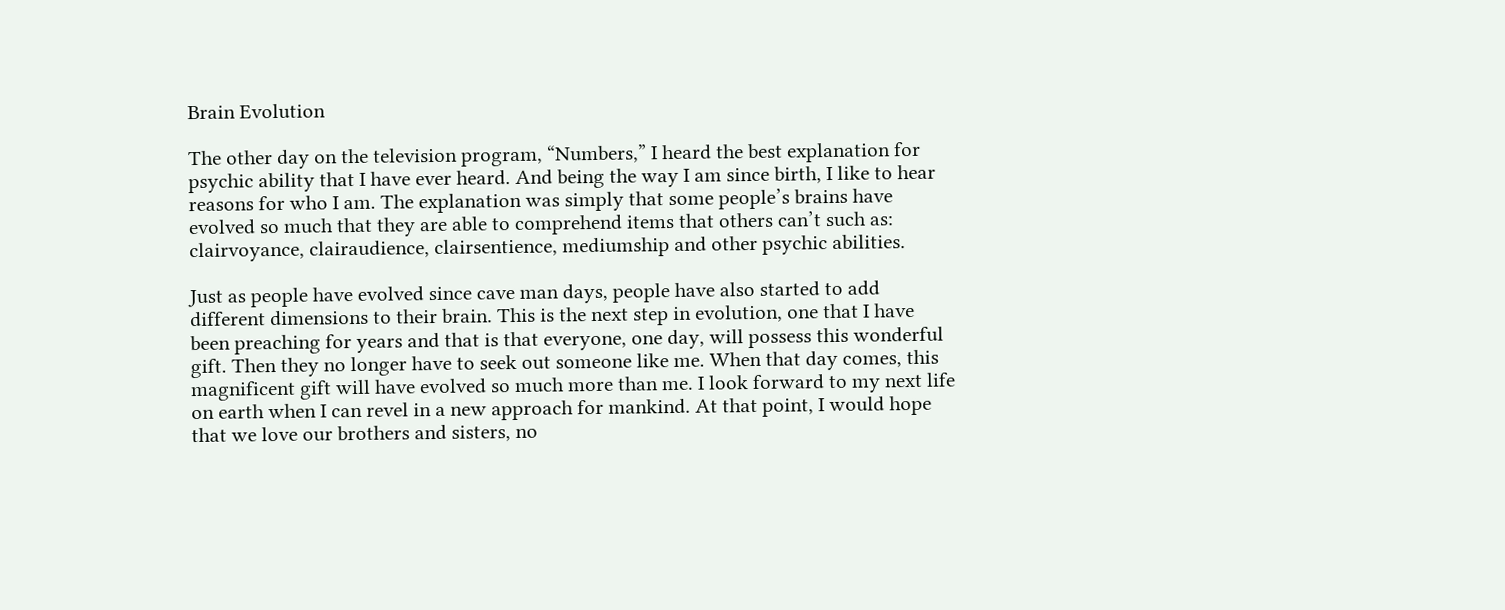Brain Evolution

The other day on the television program, “Numbers,” I heard the best explanation for psychic ability that I have ever heard. And being the way I am since birth, I like to hear reasons for who I am. The explanation was simply that some people’s brains have evolved so much that they are able to comprehend items that others can’t such as: clairvoyance, clairaudience, clairsentience, mediumship and other psychic abilities.

Just as people have evolved since cave man days, people have also started to add different dimensions to their brain. This is the next step in evolution, one that I have been preaching for years and that is that everyone, one day, will possess this wonderful gift. Then they no longer have to seek out someone like me. When that day comes, this magnificent gift will have evolved so much more than me. I look forward to my next life on earth when I can revel in a new approach for mankind. At that point, I would hope that we love our brothers and sisters, no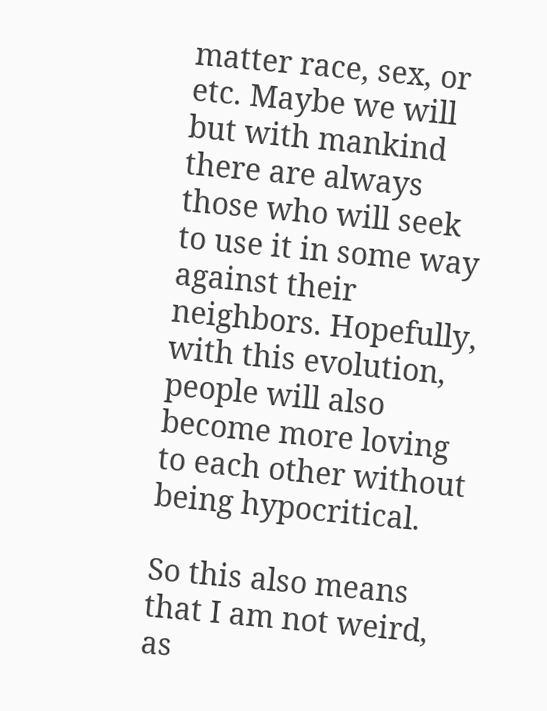matter race, sex, or etc. Maybe we will but with mankind there are always those who will seek to use it in some way against their neighbors. Hopefully, with this evolution, people will also become more loving to each other without being hypocritical.

So this also means that I am not weird, as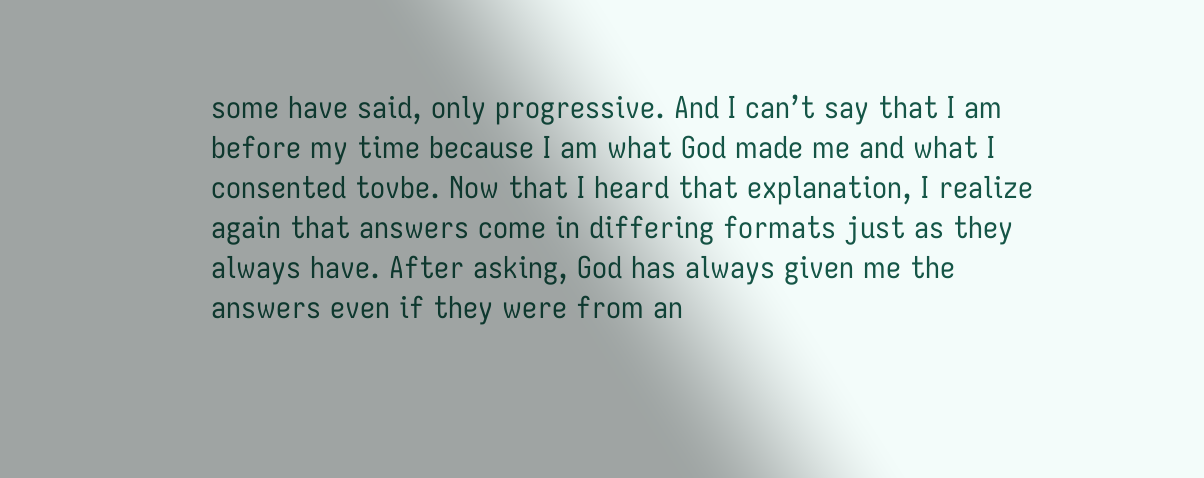some have said, only progressive. And I can’t say that I am before my time because I am what God made me and what I consented tovbe. Now that I heard that explanation, I realize again that answers come in differing formats just as they always have. After asking, God has always given me the answers even if they were from an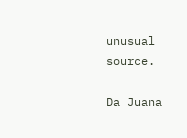unusual source.

Da Juana